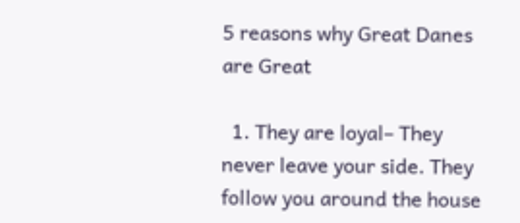5 reasons why Great Danes are Great

  1. They are loyal– They never leave your side. They follow you around the house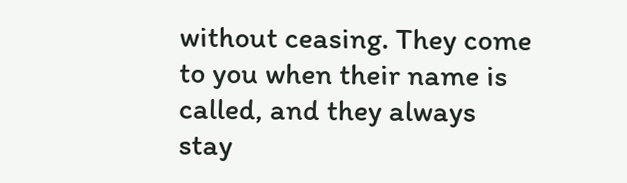without ceasing. They come to you when their name is called, and they always stay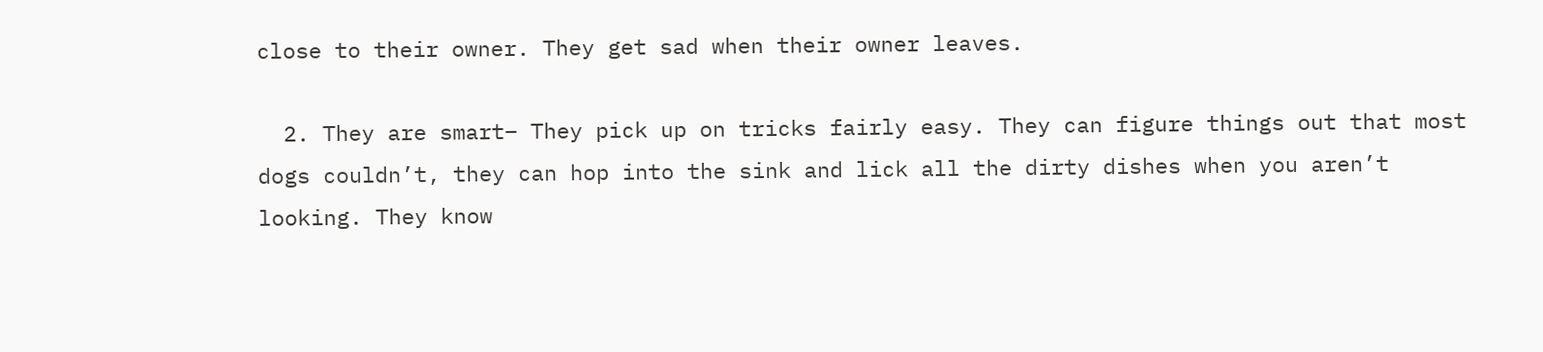close to their owner. They get sad when their owner leaves.

  2. They are smart– They pick up on tricks fairly easy. They can figure things out that most dogs couldn’t, they can hop into the sink and lick all the dirty dishes when you aren’t looking. They know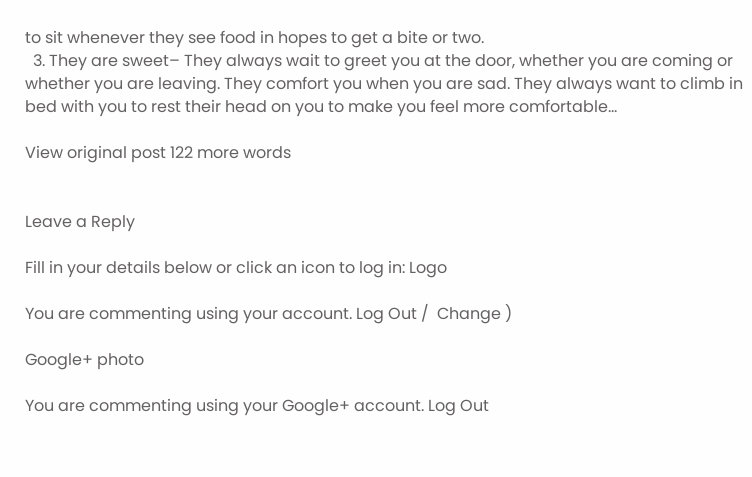to sit whenever they see food in hopes to get a bite or two.
  3. They are sweet– They always wait to greet you at the door, whether you are coming or whether you are leaving. They comfort you when you are sad. They always want to climb in bed with you to rest their head on you to make you feel more comfortable…

View original post 122 more words


Leave a Reply

Fill in your details below or click an icon to log in: Logo

You are commenting using your account. Log Out /  Change )

Google+ photo

You are commenting using your Google+ account. Log Out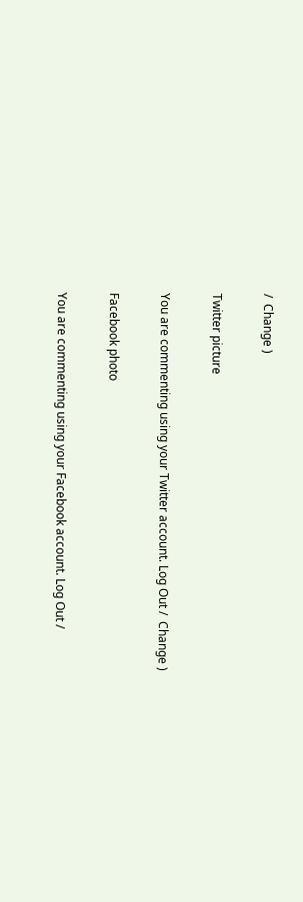/  Change )

Twitter picture

You are commenting using your Twitter account. Log Out /  Change )

Facebook photo

You are commenting using your Facebook account. Log Out /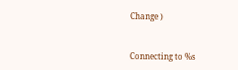Change )


Connecting to %s